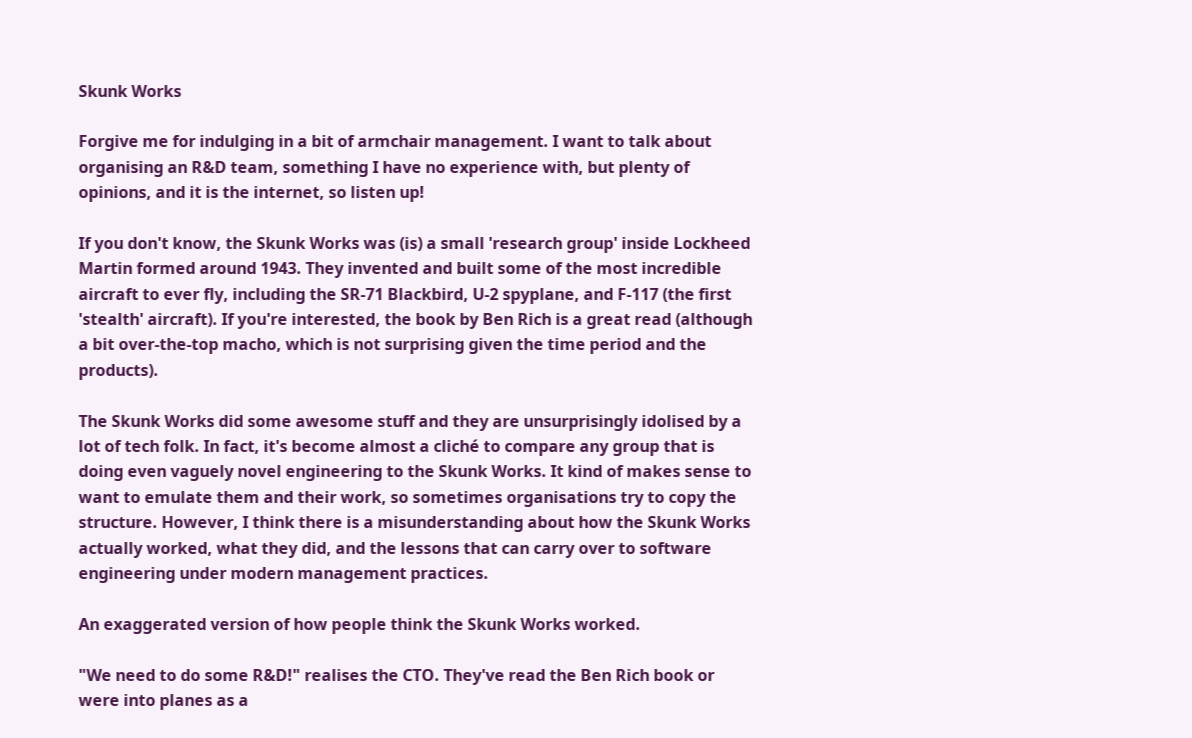Skunk Works

Forgive me for indulging in a bit of armchair management. I want to talk about organising an R&D team, something I have no experience with, but plenty of opinions, and it is the internet, so listen up!

If you don't know, the Skunk Works was (is) a small 'research group' inside Lockheed Martin formed around 1943. They invented and built some of the most incredible aircraft to ever fly, including the SR-71 Blackbird, U-2 spyplane, and F-117 (the first 'stealth' aircraft). If you're interested, the book by Ben Rich is a great read (although a bit over-the-top macho, which is not surprising given the time period and the products).

The Skunk Works did some awesome stuff and they are unsurprisingly idolised by a lot of tech folk. In fact, it's become almost a cliché to compare any group that is doing even vaguely novel engineering to the Skunk Works. It kind of makes sense to want to emulate them and their work, so sometimes organisations try to copy the structure. However, I think there is a misunderstanding about how the Skunk Works actually worked, what they did, and the lessons that can carry over to software engineering under modern management practices.

An exaggerated version of how people think the Skunk Works worked.

"We need to do some R&D!" realises the CTO. They've read the Ben Rich book or were into planes as a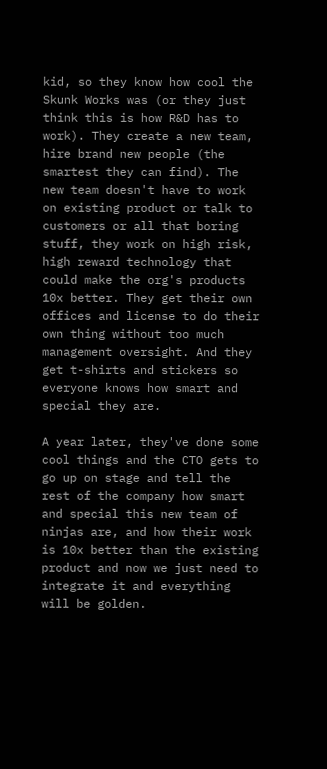kid, so they know how cool the Skunk Works was (or they just think this is how R&D has to work). They create a new team, hire brand new people (the smartest they can find). The new team doesn't have to work on existing product or talk to customers or all that boring stuff, they work on high risk, high reward technology that could make the org's products 10x better. They get their own offices and license to do their own thing without too much management oversight. And they get t-shirts and stickers so everyone knows how smart and special they are.

A year later, they've done some cool things and the CTO gets to go up on stage and tell the rest of the company how smart and special this new team of ninjas are, and how their work is 10x better than the existing product and now we just need to integrate it and everything will be golden.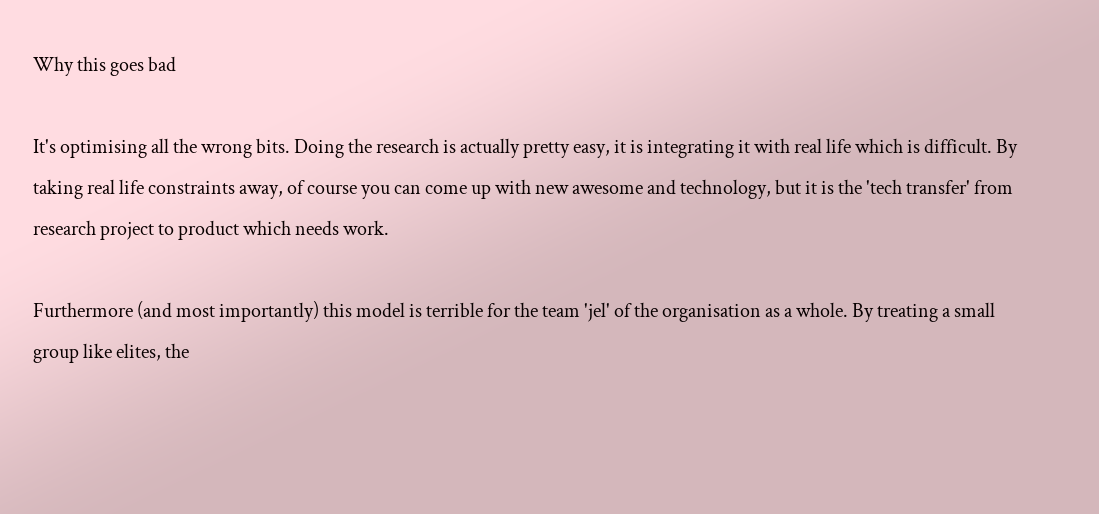Why this goes bad

It's optimising all the wrong bits. Doing the research is actually pretty easy, it is integrating it with real life which is difficult. By taking real life constraints away, of course you can come up with new awesome and technology, but it is the 'tech transfer' from research project to product which needs work.

Furthermore (and most importantly) this model is terrible for the team 'jel' of the organisation as a whole. By treating a small group like elites, the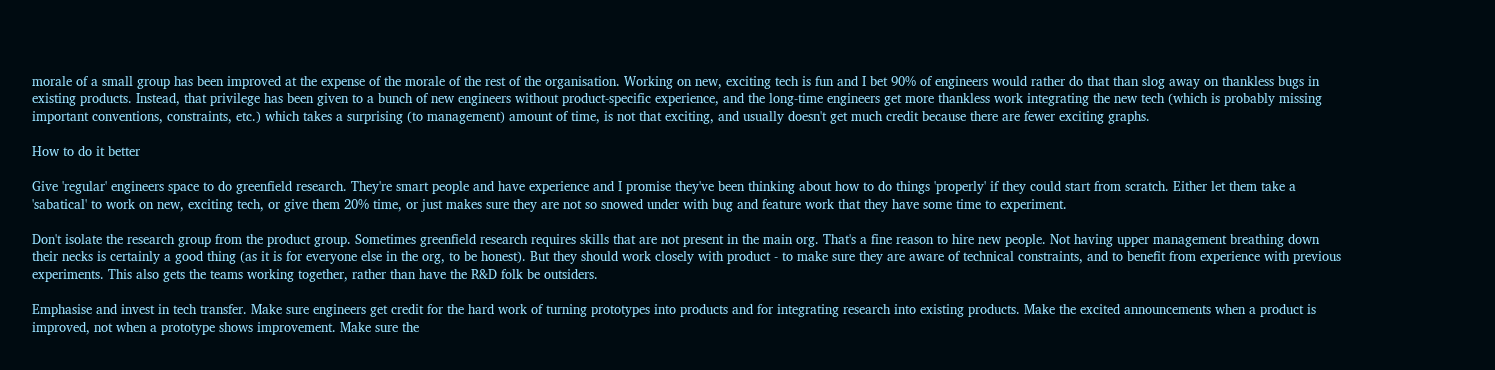morale of a small group has been improved at the expense of the morale of the rest of the organisation. Working on new, exciting tech is fun and I bet 90% of engineers would rather do that than slog away on thankless bugs in existing products. Instead, that privilege has been given to a bunch of new engineers without product-specific experience, and the long-time engineers get more thankless work integrating the new tech (which is probably missing important conventions, constraints, etc.) which takes a surprising (to management) amount of time, is not that exciting, and usually doesn't get much credit because there are fewer exciting graphs.

How to do it better

Give 'regular' engineers space to do greenfield research. They're smart people and have experience and I promise they've been thinking about how to do things 'properly' if they could start from scratch. Either let them take a 'sabatical' to work on new, exciting tech, or give them 20% time, or just makes sure they are not so snowed under with bug and feature work that they have some time to experiment.

Don't isolate the research group from the product group. Sometimes greenfield research requires skills that are not present in the main org. That's a fine reason to hire new people. Not having upper management breathing down their necks is certainly a good thing (as it is for everyone else in the org, to be honest). But they should work closely with product - to make sure they are aware of technical constraints, and to benefit from experience with previous experiments. This also gets the teams working together, rather than have the R&D folk be outsiders.

Emphasise and invest in tech transfer. Make sure engineers get credit for the hard work of turning prototypes into products and for integrating research into existing products. Make the excited announcements when a product is improved, not when a prototype shows improvement. Make sure the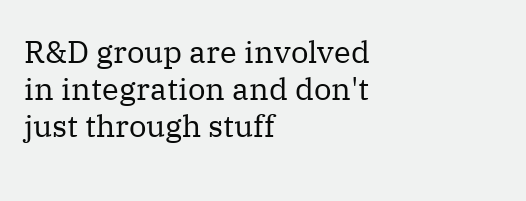R&D group are involved in integration and don't just through stuff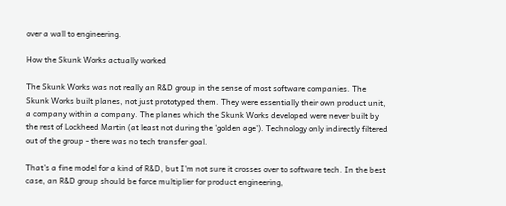over a wall to engineering.

How the Skunk Works actually worked

The Skunk Works was not really an R&D group in the sense of most software companies. The Skunk Works built planes, not just prototyped them. They were essentially their own product unit, a company within a company. The planes which the Skunk Works developed were never built by the rest of Lockheed Martin (at least not during the 'golden age'). Technology only indirectly filtered out of the group - there was no tech transfer goal.

That's a fine model for a kind of R&D, but I'm not sure it crosses over to software tech. In the best case, an R&D group should be force multiplier for product engineering,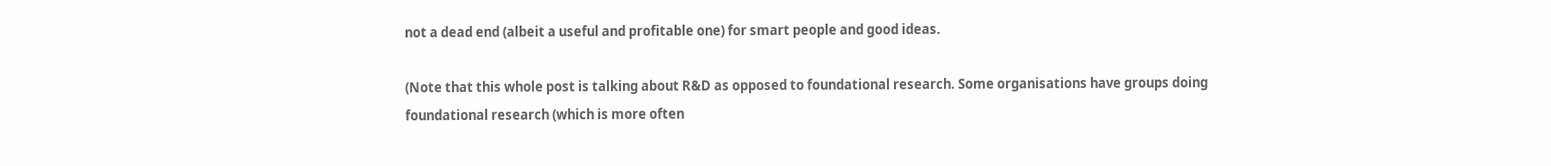not a dead end (albeit a useful and profitable one) for smart people and good ideas.

(Note that this whole post is talking about R&D as opposed to foundational research. Some organisations have groups doing foundational research (which is more often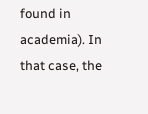found in academia). In that case, the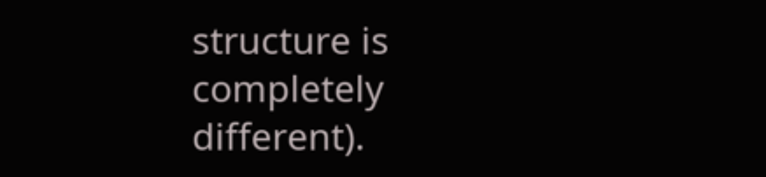structure is completely different).